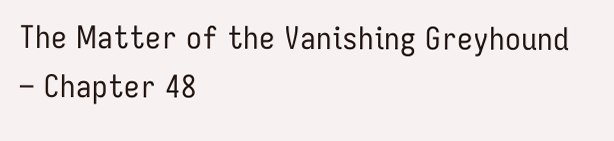The Matter of the Vanishing Greyhound – Chapter 48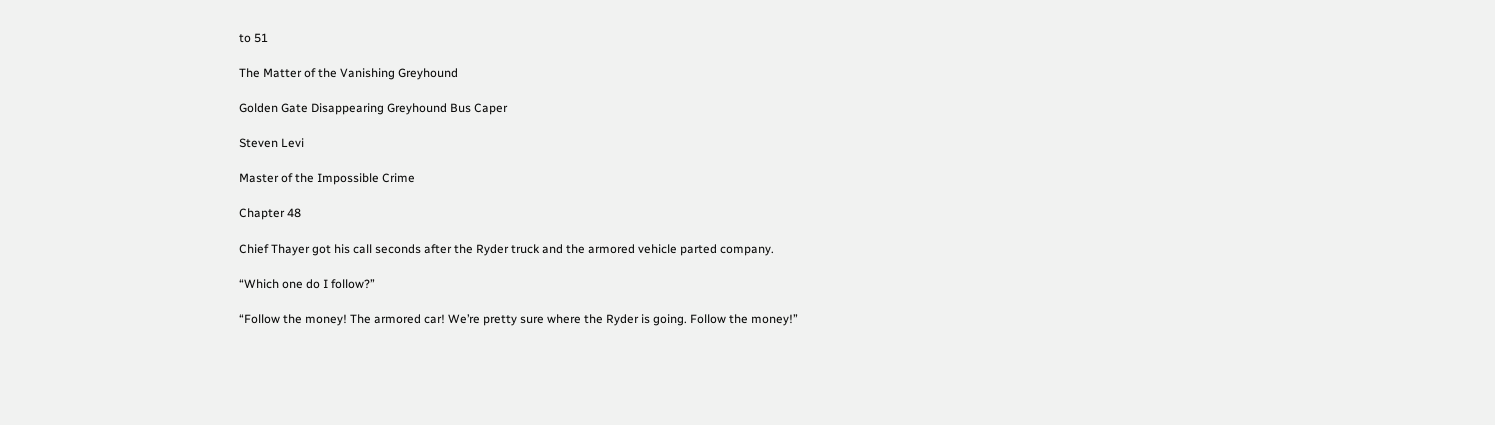to 51

The Matter of the Vanishing Greyhound

Golden Gate Disappearing Greyhound Bus Caper

Steven Levi

Master of the Impossible Crime

Chapter 48

Chief Thayer got his call seconds after the Ryder truck and the armored vehicle parted company.

“Which one do I follow?”

“Follow the money! The armored car! We’re pretty sure where the Ryder is going. Follow the money!”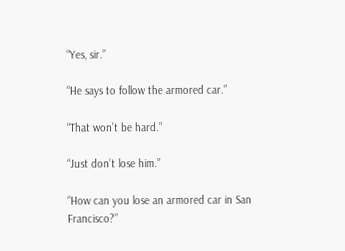“Yes, sir.”

“He says to follow the armored car.”

“That won’t be hard.”

“Just don’t lose him.”

“How can you lose an armored car in San Francisco?”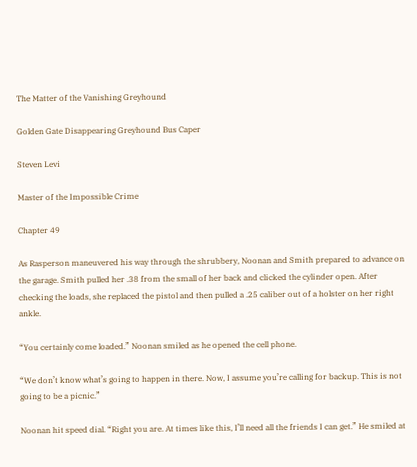The Matter of the Vanishing Greyhound

Golden Gate Disappearing Greyhound Bus Caper

Steven Levi

Master of the Impossible Crime

Chapter 49

As Rasperson maneuvered his way through the shrubbery, Noonan and Smith prepared to advance on the garage. Smith pulled her .38 from the small of her back and clicked the cylinder open. After checking the loads, she replaced the pistol and then pulled a .25 caliber out of a holster on her right ankle.

“You certainly come loaded.” Noonan smiled as he opened the cell phone.

“We don’t know what’s going to happen in there. Now, I assume you’re calling for backup. This is not going to be a picnic.”

Noonan hit speed dial. “Right you are. At times like this, I’ll need all the friends I can get.” He smiled at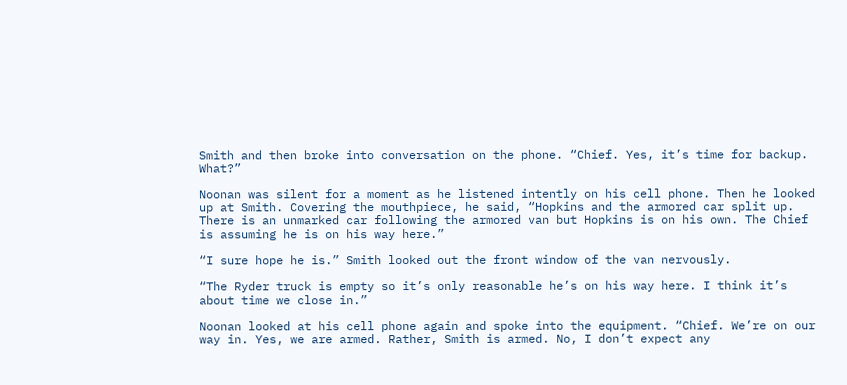Smith and then broke into conversation on the phone. “Chief. Yes, it’s time for backup. What?”

Noonan was silent for a moment as he listened intently on his cell phone. Then he looked up at Smith. Covering the mouthpiece, he said, “Hopkins and the armored car split up. There is an unmarked car following the armored van but Hopkins is on his own. The Chief is assuming he is on his way here.”

“I sure hope he is.” Smith looked out the front window of the van nervously.

“The Ryder truck is empty so it’s only reasonable he’s on his way here. I think it’s about time we close in.”

Noonan looked at his cell phone again and spoke into the equipment. “Chief. We’re on our way in. Yes, we are armed. Rather, Smith is armed. No, I don’t expect any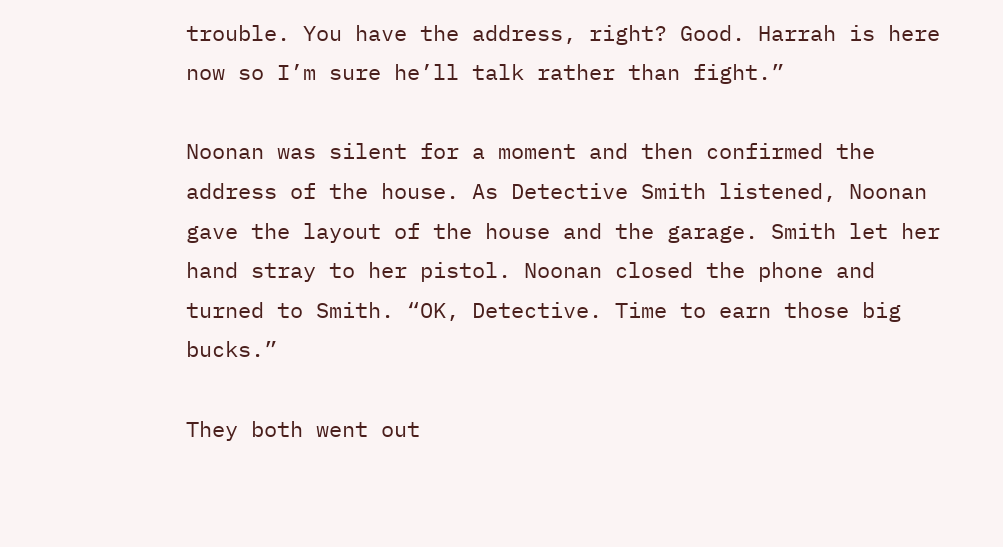trouble. You have the address, right? Good. Harrah is here now so I’m sure he’ll talk rather than fight.”

Noonan was silent for a moment and then confirmed the address of the house. As Detective Smith listened, Noonan gave the layout of the house and the garage. Smith let her hand stray to her pistol. Noonan closed the phone and turned to Smith. “OK, Detective. Time to earn those big bucks.”

They both went out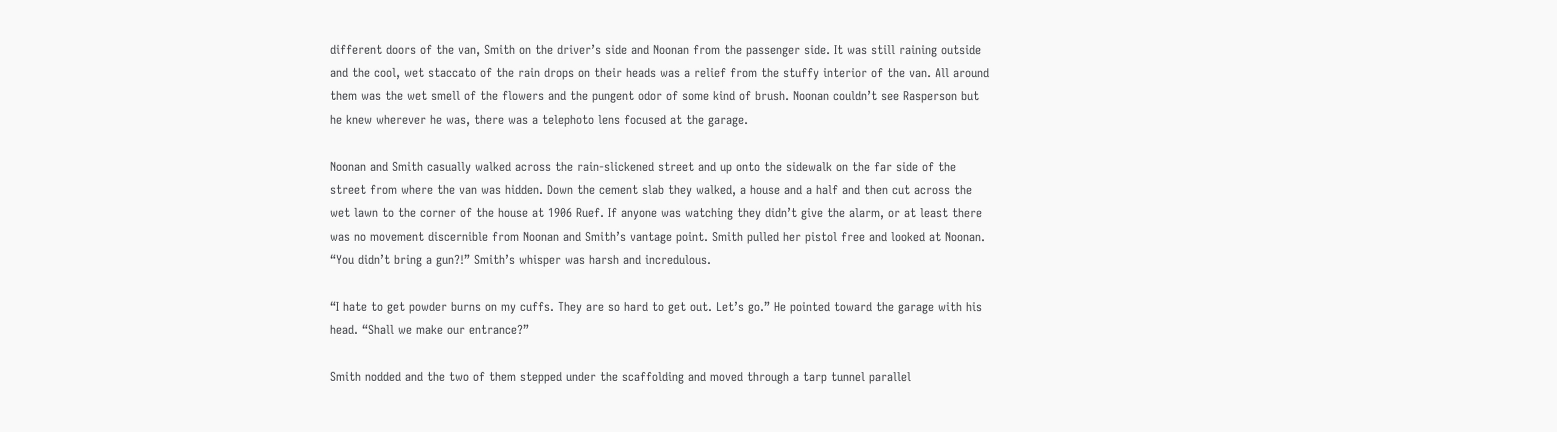different doors of the van, Smith on the driver’s side and Noonan from the passenger side. It was still raining outside and the cool, wet staccato of the rain drops on their heads was a relief from the stuffy interior of the van. All around them was the wet smell of the flowers and the pungent odor of some kind of brush. Noonan couldn’t see Rasperson but he knew wherever he was, there was a telephoto lens focused at the garage.

Noonan and Smith casually walked across the rain-slickened street and up onto the sidewalk on the far side of the street from where the van was hidden. Down the cement slab they walked, a house and a half and then cut across the wet lawn to the corner of the house at 1906 Ruef. If anyone was watching they didn’t give the alarm, or at least there was no movement discernible from Noonan and Smith’s vantage point. Smith pulled her pistol free and looked at Noonan.
“You didn’t bring a gun?!” Smith’s whisper was harsh and incredulous.

“I hate to get powder burns on my cuffs. They are so hard to get out. Let’s go.” He pointed toward the garage with his head. “Shall we make our entrance?”

Smith nodded and the two of them stepped under the scaffolding and moved through a tarp tunnel parallel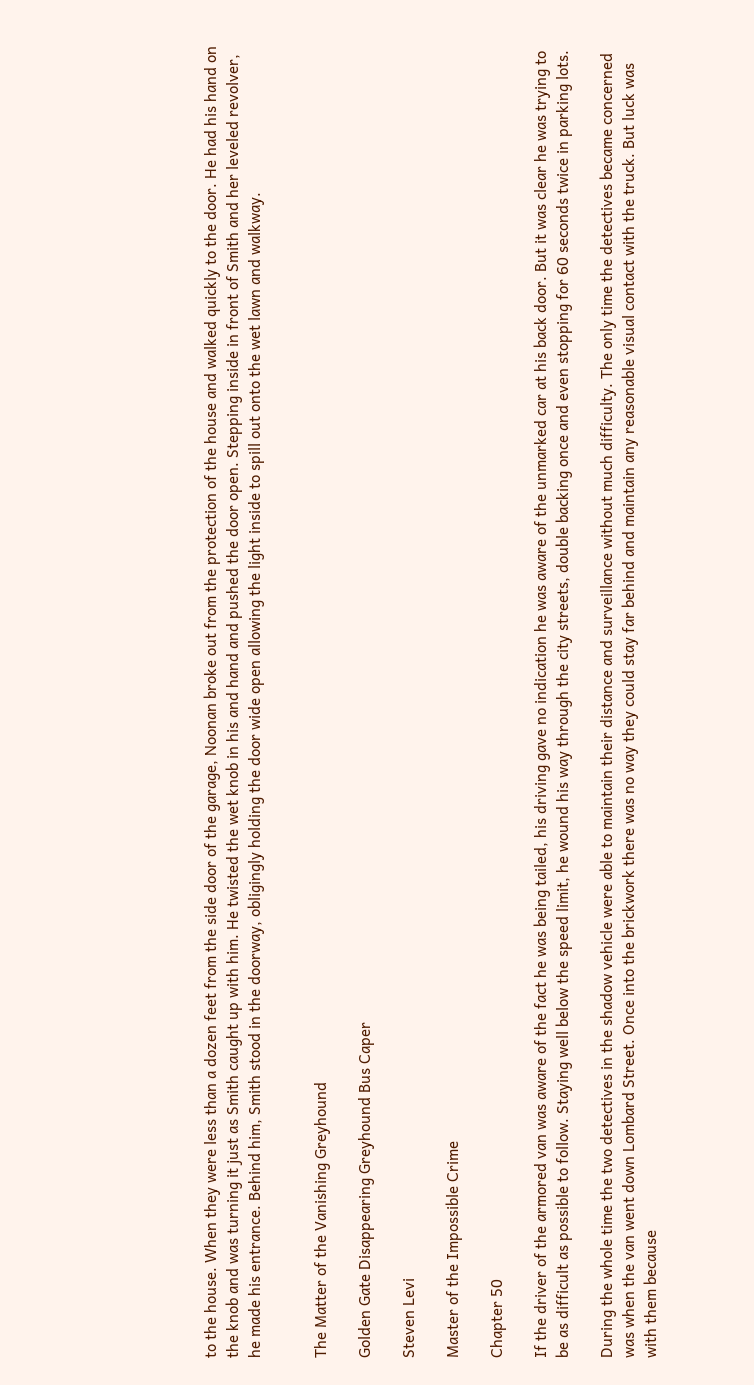to the house. When they were less than a dozen feet from the side door of the garage, Noonan broke out from the protection of the house and walked quickly to the door. He had his hand on the knob and was turning it just as Smith caught up with him. He twisted the wet knob in his and hand and pushed the door open. Stepping inside in front of Smith and her leveled revolver, he made his entrance. Behind him, Smith stood in the doorway, obligingly holding the door wide open allowing the light inside to spill out onto the wet lawn and walkway.


The Matter of the Vanishing Greyhound

Golden Gate Disappearing Greyhound Bus Caper

Steven Levi

Master of the Impossible Crime

Chapter 50

If the driver of the armored van was aware of the fact he was being tailed, his driving gave no indication he was aware of the unmarked car at his back door. But it was clear he was trying to be as difficult as possible to follow. Staying well below the speed limit, he wound his way through the city streets, double backing once and even stopping for 60 seconds twice in parking lots.

During the whole time the two detectives in the shadow vehicle were able to maintain their distance and surveillance without much difficulty. The only time the detectives became concerned was when the van went down Lombard Street. Once into the brickwork there was no way they could stay far behind and maintain any reasonable visual contact with the truck. But luck was with them because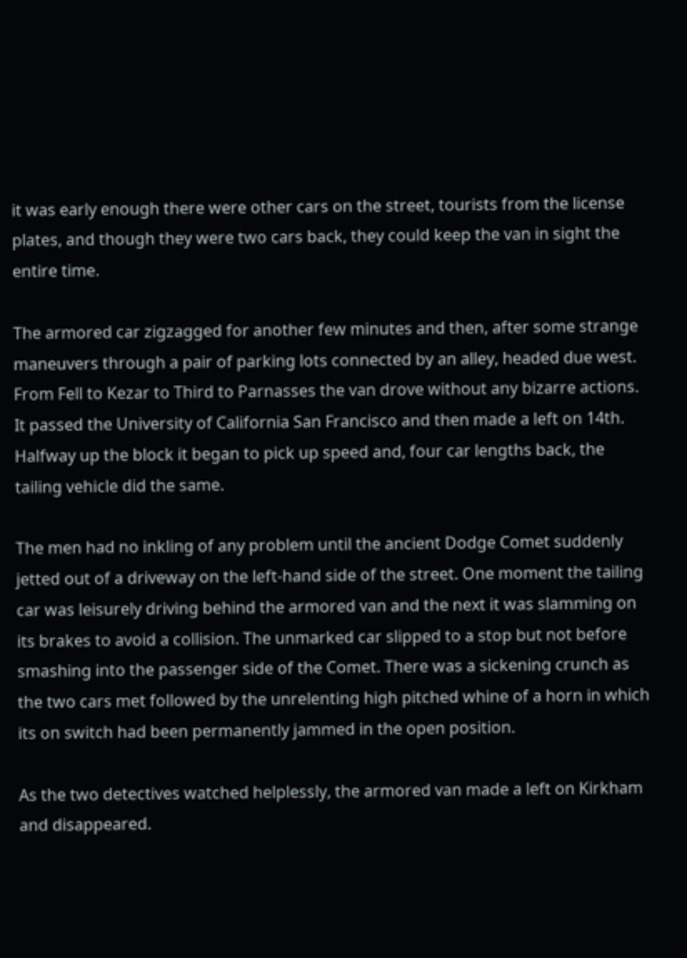it was early enough there were other cars on the street, tourists from the license plates, and though they were two cars back, they could keep the van in sight the entire time.

The armored car zigzagged for another few minutes and then, after some strange maneuvers through a pair of parking lots connected by an alley, headed due west. From Fell to Kezar to Third to Parnasses the van drove without any bizarre actions. It passed the University of California San Francisco and then made a left on 14th. Halfway up the block it began to pick up speed and, four car lengths back, the tailing vehicle did the same.

The men had no inkling of any problem until the ancient Dodge Comet suddenly jetted out of a driveway on the left-hand side of the street. One moment the tailing car was leisurely driving behind the armored van and the next it was slamming on its brakes to avoid a collision. The unmarked car slipped to a stop but not before smashing into the passenger side of the Comet. There was a sickening crunch as the two cars met followed by the unrelenting high pitched whine of a horn in which its on switch had been permanently jammed in the open position.

As the two detectives watched helplessly, the armored van made a left on Kirkham and disappeared.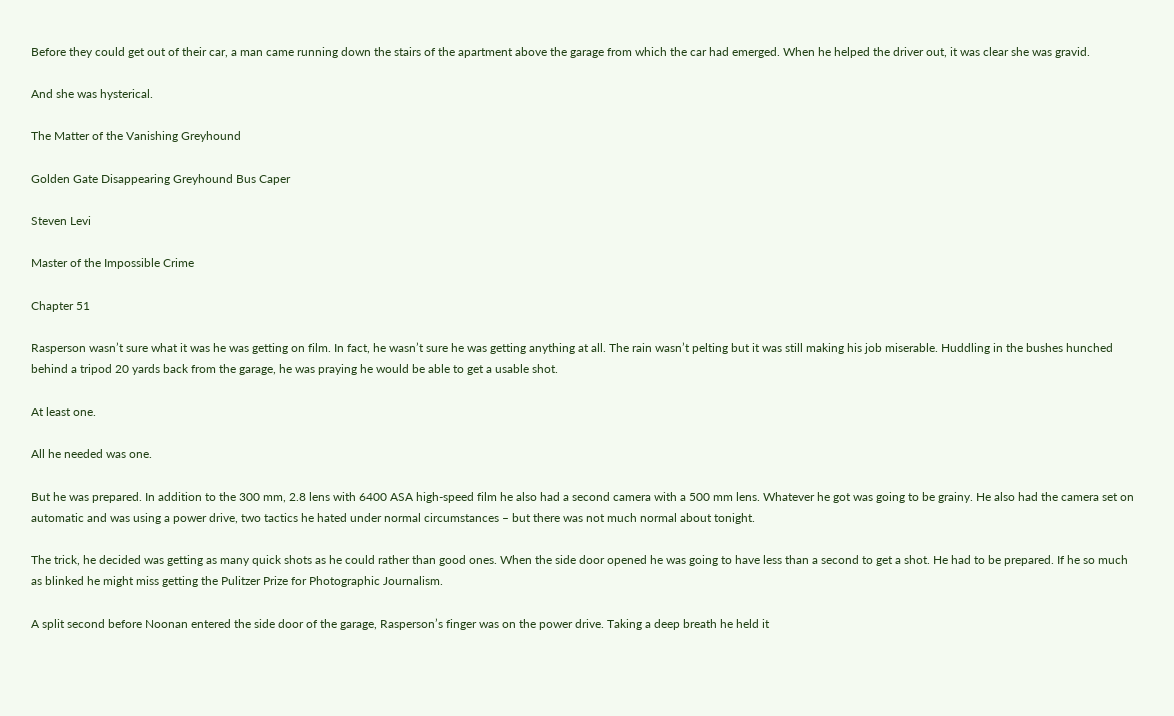Before they could get out of their car, a man came running down the stairs of the apartment above the garage from which the car had emerged. When he helped the driver out, it was clear she was gravid.

And she was hysterical.

The Matter of the Vanishing Greyhound

Golden Gate Disappearing Greyhound Bus Caper

Steven Levi

Master of the Impossible Crime

Chapter 51

Rasperson wasn’t sure what it was he was getting on film. In fact, he wasn’t sure he was getting anything at all. The rain wasn’t pelting but it was still making his job miserable. Huddling in the bushes hunched behind a tripod 20 yards back from the garage, he was praying he would be able to get a usable shot.

At least one.

All he needed was one.

But he was prepared. In addition to the 300 mm, 2.8 lens with 6400 ASA high-speed film he also had a second camera with a 500 mm lens. Whatever he got was going to be grainy. He also had the camera set on automatic and was using a power drive, two tactics he hated under normal circumstances – but there was not much normal about tonight.

The trick, he decided was getting as many quick shots as he could rather than good ones. When the side door opened he was going to have less than a second to get a shot. He had to be prepared. If he so much as blinked he might miss getting the Pulitzer Prize for Photographic Journalism.

A split second before Noonan entered the side door of the garage, Rasperson’s finger was on the power drive. Taking a deep breath he held it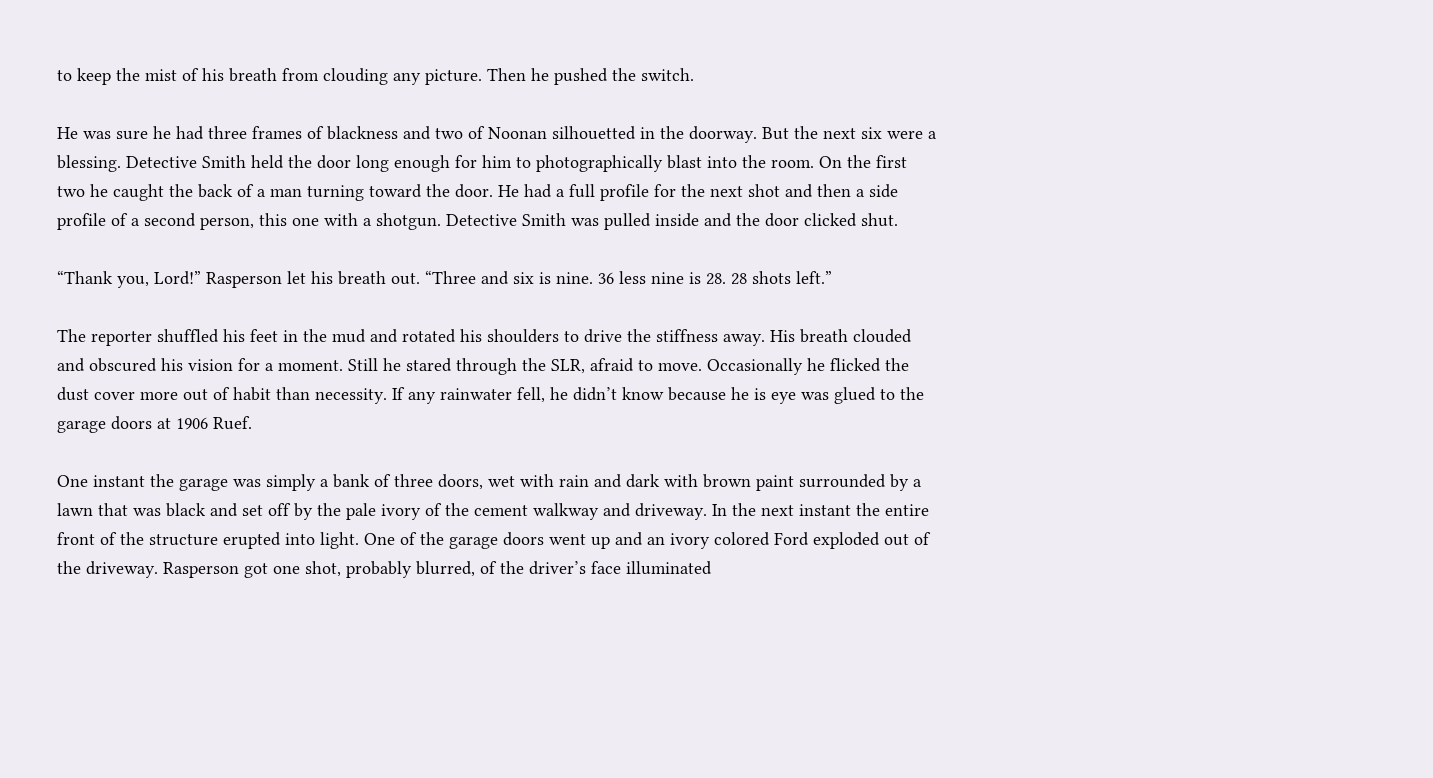to keep the mist of his breath from clouding any picture. Then he pushed the switch.

He was sure he had three frames of blackness and two of Noonan silhouetted in the doorway. But the next six were a blessing. Detective Smith held the door long enough for him to photographically blast into the room. On the first two he caught the back of a man turning toward the door. He had a full profile for the next shot and then a side profile of a second person, this one with a shotgun. Detective Smith was pulled inside and the door clicked shut.

“Thank you, Lord!” Rasperson let his breath out. “Three and six is nine. 36 less nine is 28. 28 shots left.”

The reporter shuffled his feet in the mud and rotated his shoulders to drive the stiffness away. His breath clouded and obscured his vision for a moment. Still he stared through the SLR, afraid to move. Occasionally he flicked the dust cover more out of habit than necessity. If any rainwater fell, he didn’t know because he is eye was glued to the garage doors at 1906 Ruef.

One instant the garage was simply a bank of three doors, wet with rain and dark with brown paint surrounded by a lawn that was black and set off by the pale ivory of the cement walkway and driveway. In the next instant the entire front of the structure erupted into light. One of the garage doors went up and an ivory colored Ford exploded out of the driveway. Rasperson got one shot, probably blurred, of the driver’s face illuminated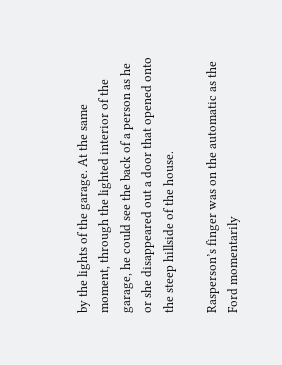by the lights of the garage. At the same moment, through the lighted interior of the garage, he could see the back of a person as he or she disappeared out a door that opened onto the steep hillside of the house.

Rasperson’s finger was on the automatic as the Ford momentarily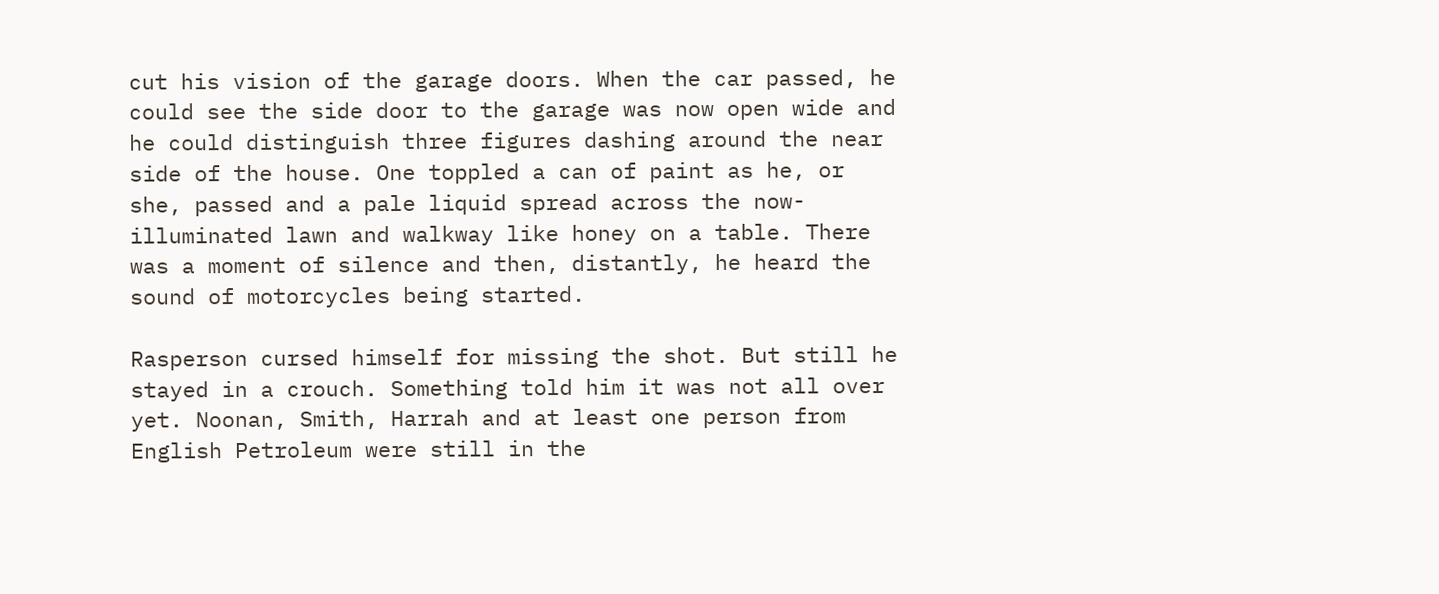cut his vision of the garage doors. When the car passed, he could see the side door to the garage was now open wide and he could distinguish three figures dashing around the near side of the house. One toppled a can of paint as he, or she, passed and a pale liquid spread across the now-illuminated lawn and walkway like honey on a table. There was a moment of silence and then, distantly, he heard the sound of motorcycles being started.

Rasperson cursed himself for missing the shot. But still he stayed in a crouch. Something told him it was not all over yet. Noonan, Smith, Harrah and at least one person from English Petroleum were still in the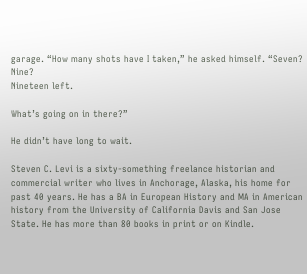garage. “How many shots have I taken,” he asked himself. “Seven? Nine?
Nineteen left.

What’s going on in there?”

He didn’t have long to wait.

Steven C. Levi is a sixty-something freelance historian and commercial writer who lives in Anchorage, Alaska, his home for past 40 years. He has a BA in European History and MA in American history from the University of California Davis and San Jose State. He has more than 80 books in print or on Kindle.